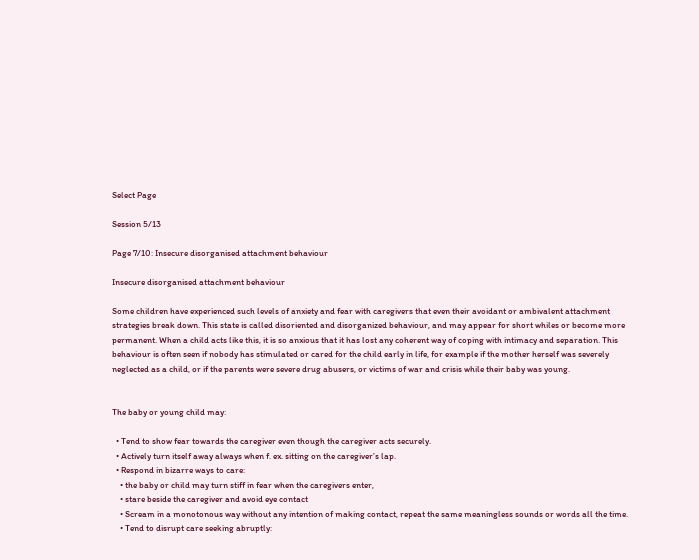Select Page

Session 5/13

Page 7/10: Insecure disorganised attachment behaviour

Insecure disorganised attachment behaviour

Some children have experienced such levels of anxiety and fear with caregivers that even their avoidant or ambivalent attachment strategies break down. This state is called disoriented and disorganized behaviour, and may appear for short whiles or become more permanent. When a child acts like this, it is so anxious that it has lost any coherent way of coping with intimacy and separation. This behaviour is often seen if nobody has stimulated or cared for the child early in life, for example if the mother herself was severely neglected as a child, or if the parents were severe drug abusers, or victims of war and crisis while their baby was young.


The baby or young child may:

  • Tend to show fear towards the caregiver even though the caregiver acts securely.
  • Actively turn itself away always when f. ex. sitting on the caregiver’s lap.
  • Respond in bizarre ways to care:
    • the baby or child may turn stiff in fear when the caregivers enter,
    • stare beside the caregiver and avoid eye contact
    • Scream in a monotonous way without any intention of making contact, repeat the same meaningless sounds or words all the time.
    • Tend to disrupt care seeking abruptly: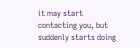it may start contacting you, but suddenly starts doing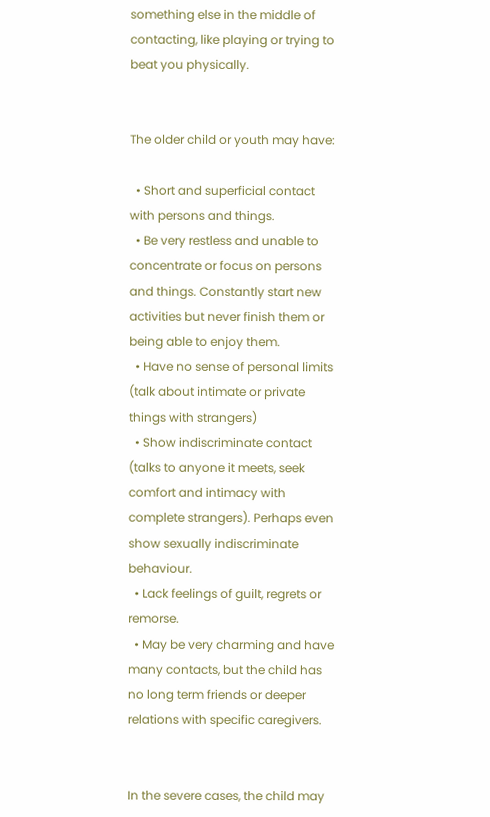something else in the middle of contacting, like playing or trying to beat you physically.


The older child or youth may have:

  • Short and superficial contact with persons and things.
  • Be very restless and unable to concentrate or focus on persons and things. Constantly start new activities but never finish them or being able to enjoy them.
  • Have no sense of personal limits (talk about intimate or private things with strangers)
  • Show indiscriminate contact (talks to anyone it meets, seek comfort and intimacy with complete strangers). Perhaps even show sexually indiscriminate behaviour.
  • Lack feelings of guilt, regrets or remorse.
  • May be very charming and have many contacts, but the child has no long term friends or deeper relations with specific caregivers.


In the severe cases, the child may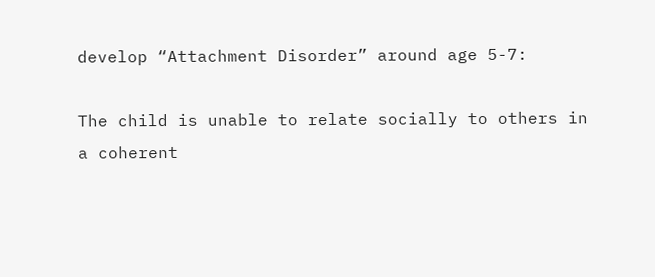develop “Attachment Disorder” around age 5-7:

The child is unable to relate socially to others in a coherent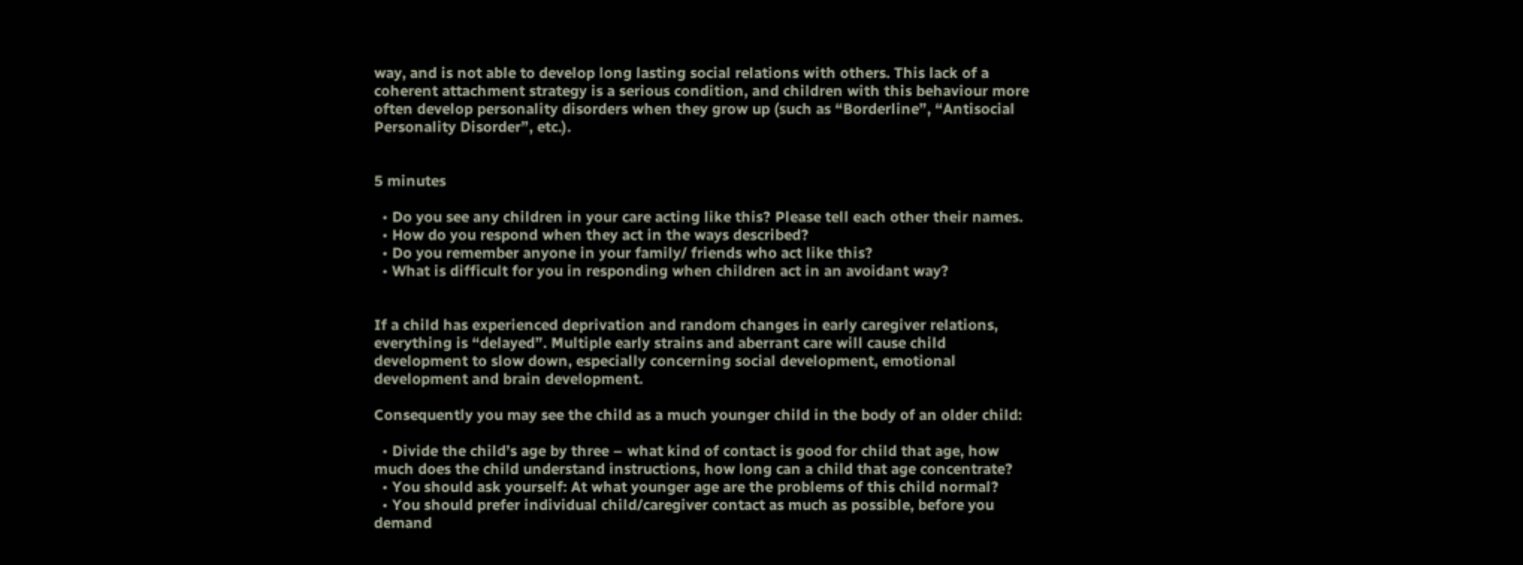way, and is not able to develop long lasting social relations with others. This lack of a coherent attachment strategy is a serious condition, and children with this behaviour more often develop personality disorders when they grow up (such as “Borderline”, “Antisocial Personality Disorder”, etc.).


5 minutes

  • Do you see any children in your care acting like this? Please tell each other their names.
  • How do you respond when they act in the ways described?
  • Do you remember anyone in your family/ friends who act like this?
  • What is difficult for you in responding when children act in an avoidant way?


If a child has experienced deprivation and random changes in early caregiver relations, everything is “delayed”. Multiple early strains and aberrant care will cause child development to slow down, especially concerning social development, emotional development and brain development.

Consequently you may see the child as a much younger child in the body of an older child:

  • Divide the child’s age by three – what kind of contact is good for child that age, how much does the child understand instructions, how long can a child that age concentrate?
  • You should ask yourself: At what younger age are the problems of this child normal?
  • You should prefer individual child/caregiver contact as much as possible, before you demand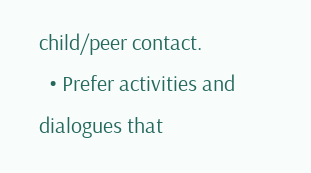child/peer contact.
  • Prefer activities and dialogues that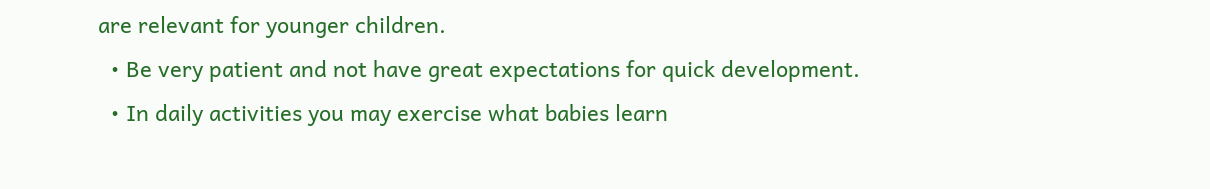are relevant for younger children.
  • Be very patient and not have great expectations for quick development.
  • In daily activities you may exercise what babies learn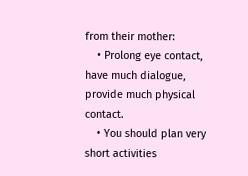from their mother:
    • Prolong eye contact, have much dialogue, provide much physical contact.
    • You should plan very short activities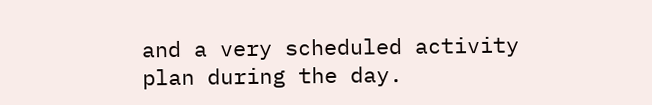and a very scheduled activity plan during the day.